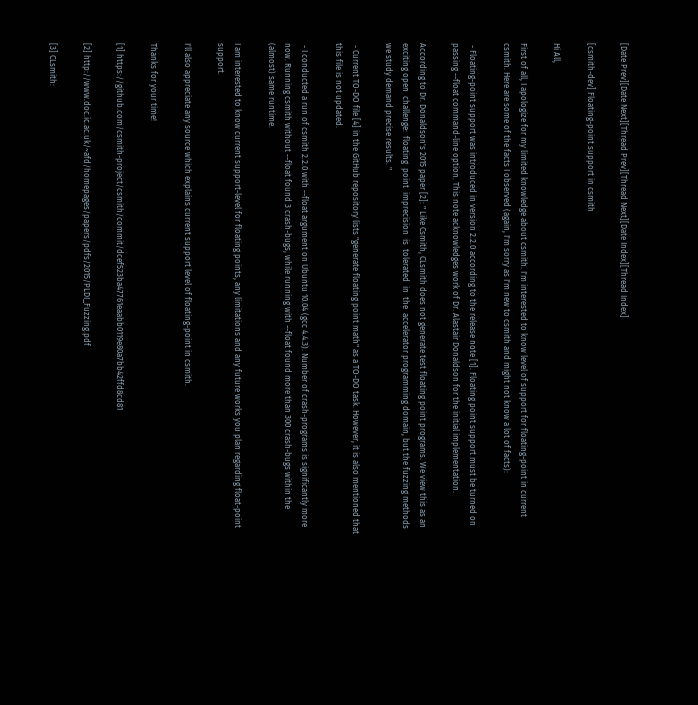[Date Prev][Date Next][Thread Prev][Thread Next][Date Index][Thread Index]

[csmith-dev] Floating-point support in csmith

Hi All,

First of all, I apologize for my limited knowledge about csmith. I'm interested to know level of support for floating-point in current csmith. Here are some of the facts I observed (again, I'm sorry as I'm new to csmith and might not know a lot of facts):

 - Floating-point support was introduced in version 2.2.0 according to the release note [1]. Floating point support must be turned on passing --float command-line option. This note acknowledges work of Dr. Alastair Donaldson for the initial implementation.

According to Dr. Donaldson's 2015 paper [2]: " Like Csmith, CLsmith does not generate test floating point programs. We view this as an exciting open  challenge:  floating  point  imprecision  is  tolerated  in  the  accelerator programming domain, but the fuzzing methods we study demand precise results. "

 - Current TO-DO file [4] in the GitHub repository lists "generate floating point math" as a TO-DO task. However, it is also mentioned that this file is not updated.

 - I conducted a run of csmith 2.2.0 with --float argument on Ubuntu 10.04 (gcc 4.4.3). Number of crash-programs is significantly more now. Running csmith without --float found 3 crash-bugs, while running with --float found more than 300 crash-bugs within the (almost) same runtime.

I am interested to know current support-level for floating points, any limitations and any future works you plan regarding float-point support.

I'll also appreciate any source which explains current support level of floating-point in csmith.

Thanks for your time!

[1] https://github.com/csmith-project/csmith/commit/dcef523ba47761eaabb0119e80a7bb42ffd8cd81

[2] http://www.doc.ic.ac.uk/~afd/homepages/papers/pdfs/2015/PLDI_Fuzzing.pdf

[3] CLsmith: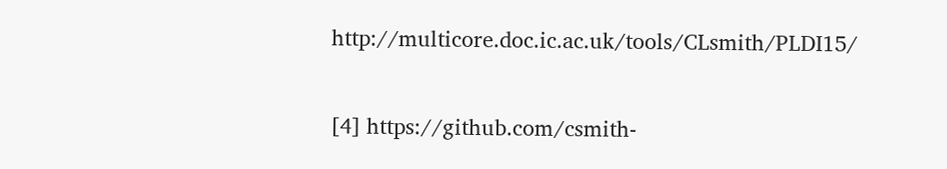http://multicore.doc.ic.ac.uk/tools/CLsmith/PLDI15/

[4] https://github.com/csmith-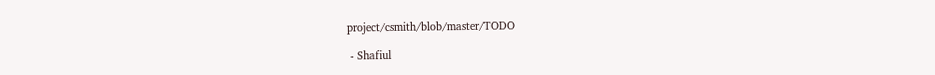project/csmith/blob/master/TODO

 - Shafiul